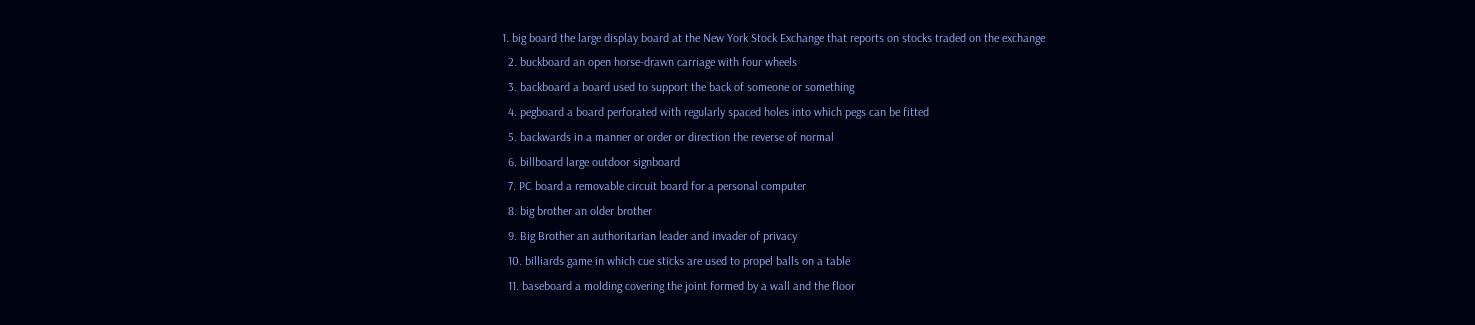1. big board the large display board at the New York Stock Exchange that reports on stocks traded on the exchange
  2. buckboard an open horse-drawn carriage with four wheels
  3. backboard a board used to support the back of someone or something
  4. pegboard a board perforated with regularly spaced holes into which pegs can be fitted
  5. backwards in a manner or order or direction the reverse of normal
  6. billboard large outdoor signboard
  7. PC board a removable circuit board for a personal computer
  8. big brother an older brother
  9. Big Brother an authoritarian leader and invader of privacy
  10. billiards game in which cue sticks are used to propel balls on a table
  11. baseboard a molding covering the joint formed by a wall and the floor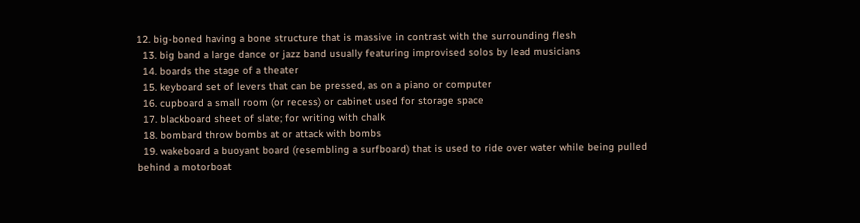12. big-boned having a bone structure that is massive in contrast with the surrounding flesh
  13. big band a large dance or jazz band usually featuring improvised solos by lead musicians
  14. boards the stage of a theater
  15. keyboard set of levers that can be pressed, as on a piano or computer
  16. cupboard a small room (or recess) or cabinet used for storage space
  17. blackboard sheet of slate; for writing with chalk
  18. bombard throw bombs at or attack with bombs
  19. wakeboard a buoyant board (resembling a surfboard) that is used to ride over water while being pulled behind a motorboat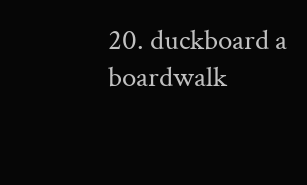20. duckboard a boardwalk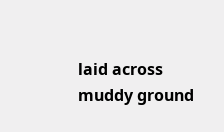laid across muddy ground